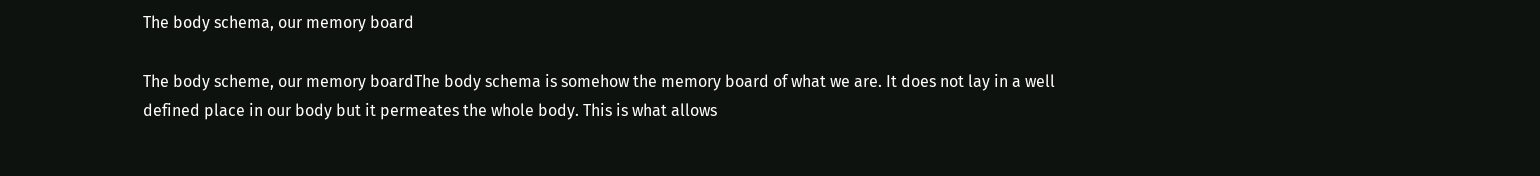The body schema, our memory board

The body scheme, our memory boardThe body schema is somehow the memory board of what we are. It does not lay in a well defined place in our body but it permeates the whole body. This is what allows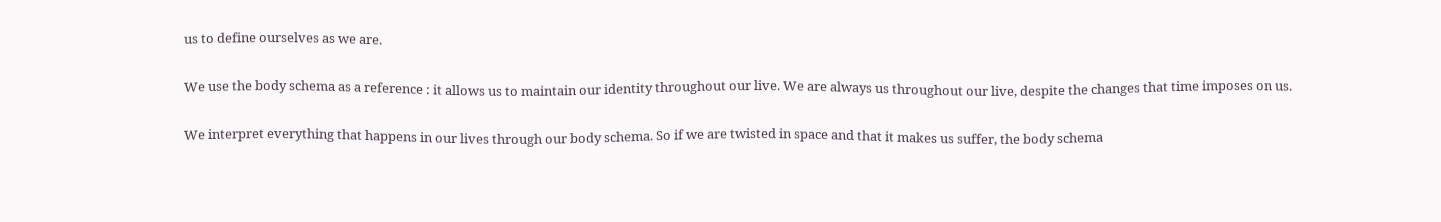us to define ourselves as we are.

We use the body schema as a reference : it allows us to maintain our identity throughout our live. We are always us throughout our live, despite the changes that time imposes on us.

We interpret everything that happens in our lives through our body schema. So if we are twisted in space and that it makes us suffer, the body schema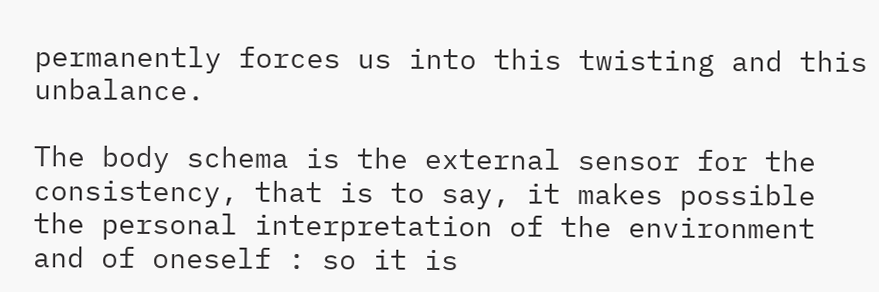permanently forces us into this twisting and this unbalance.

The body schema is the external sensor for the consistency, that is to say, it makes possible the personal interpretation of the environment and of oneself : so it is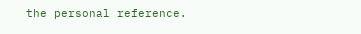the personal reference.